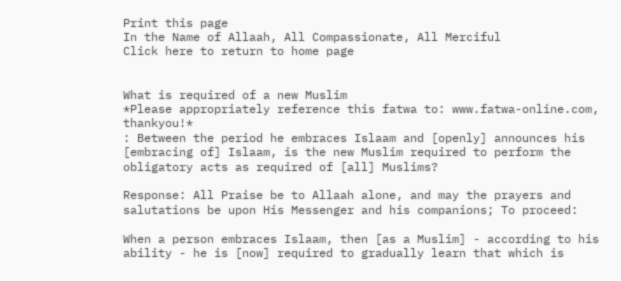Print this page
In the Name of Allaah, All Compassionate, All Merciful
Click here to return to home page


What is required of a new Muslim
*Please appropriately reference this fatwa to: www.fatwa-online.com, thankyou!*
: Between the period he embraces Islaam and [openly] announces his [embracing of] Islaam, is the new Muslim required to perform the obligatory acts as required of [all] Muslims?

Response: All Praise be to Allaah alone, and may the prayers and salutations be upon His Messenger and his companions; To proceed:

When a person embraces Islaam, then [as a Muslim] - according to his ability - he is [now] required to gradually learn that which is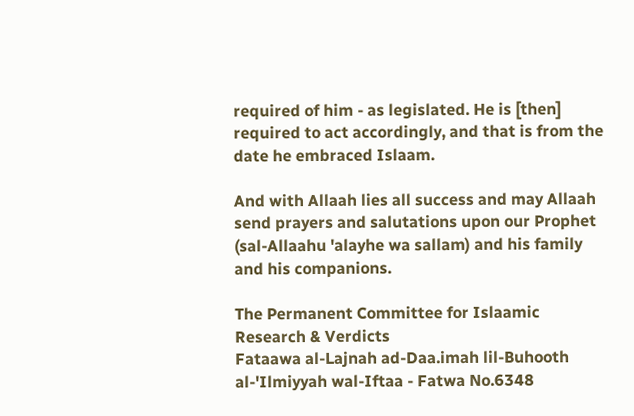required of him - as legislated. He is [then] required to act accordingly, and that is from the date he embraced Islaam.

And with Allaah lies all success and may Allaah send prayers and salutations upon our Prophet (sal-Allaahu 'alayhe wa sallam) and his family and his companions.

The Permanent Committee for Islaamic Research & Verdicts
Fataawa al-Lajnah ad-Daa.imah lil-Buhooth al-'Ilmiyyah wal-Iftaa - Fatwa No.6348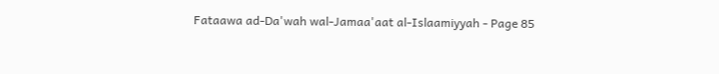Fataawa ad-Da'wah wal-Jamaa'aat al-Islaamiyyah - Page 85